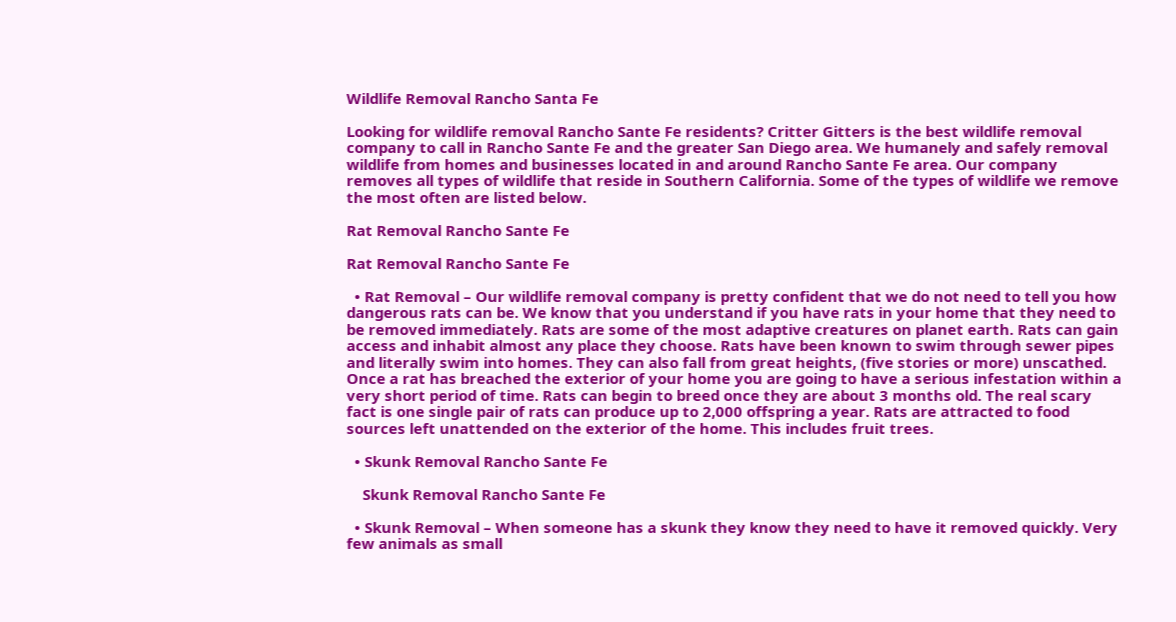Wildlife Removal Rancho Santa Fe

Looking for wildlife removal Rancho Sante Fe residents? Critter Gitters is the best wildlife removal company to call in Rancho Sante Fe and the greater San Diego area. We humanely and safely removal wildlife from homes and businesses located in and around Rancho Sante Fe area. Our company removes all types of wildlife that reside in Southern California. Some of the types of wildlife we remove the most often are listed below.

Rat Removal Rancho Sante Fe

Rat Removal Rancho Sante Fe

  • Rat Removal – Our wildlife removal company is pretty confident that we do not need to tell you how dangerous rats can be. We know that you understand if you have rats in your home that they need to be removed immediately. Rats are some of the most adaptive creatures on planet earth. Rats can gain access and inhabit almost any place they choose. Rats have been known to swim through sewer pipes and literally swim into homes. They can also fall from great heights, (five stories or more) unscathed. Once a rat has breached the exterior of your home you are going to have a serious infestation within a very short period of time. Rats can begin to breed once they are about 3 months old. The real scary fact is one single pair of rats can produce up to 2,000 offspring a year. Rats are attracted to food sources left unattended on the exterior of the home. This includes fruit trees.

  • Skunk Removal Rancho Sante Fe

    Skunk Removal Rancho Sante Fe

  • Skunk Removal – When someone has a skunk they know they need to have it removed quickly. Very few animals as small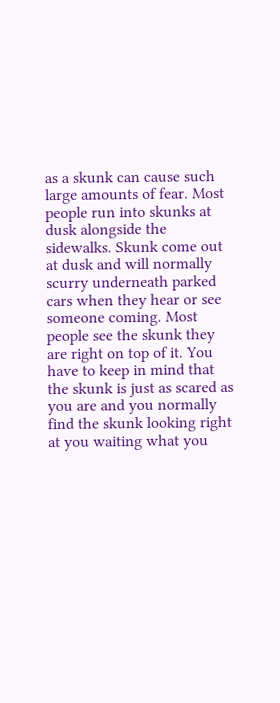as a skunk can cause such large amounts of fear. Most people run into skunks at dusk alongside the sidewalks. Skunk come out at dusk and will normally scurry underneath parked cars when they hear or see someone coming. Most people see the skunk they are right on top of it. You have to keep in mind that the skunk is just as scared as you are and you normally find the skunk looking right at you waiting what you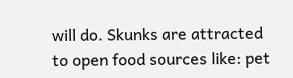will do. Skunks are attracted to open food sources like: pet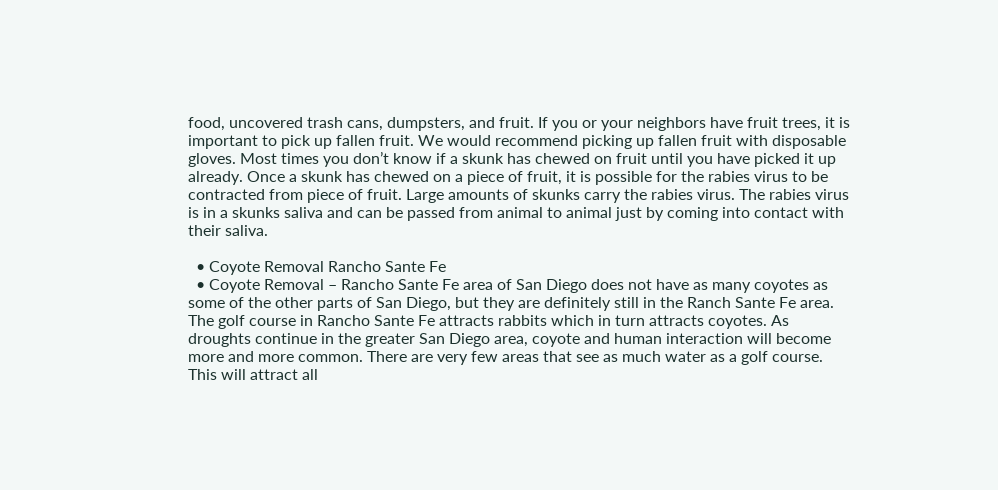food, uncovered trash cans, dumpsters, and fruit. If you or your neighbors have fruit trees, it is important to pick up fallen fruit. We would recommend picking up fallen fruit with disposable gloves. Most times you don’t know if a skunk has chewed on fruit until you have picked it up already. Once a skunk has chewed on a piece of fruit, it is possible for the rabies virus to be contracted from piece of fruit. Large amounts of skunks carry the rabies virus. The rabies virus is in a skunks saliva and can be passed from animal to animal just by coming into contact with their saliva.

  • Coyote Removal Rancho Sante Fe
  • Coyote Removal – Rancho Sante Fe area of San Diego does not have as many coyotes as some of the other parts of San Diego, but they are definitely still in the Ranch Sante Fe area. The golf course in Rancho Sante Fe attracts rabbits which in turn attracts coyotes. As droughts continue in the greater San Diego area, coyote and human interaction will become more and more common. There are very few areas that see as much water as a golf course. This will attract all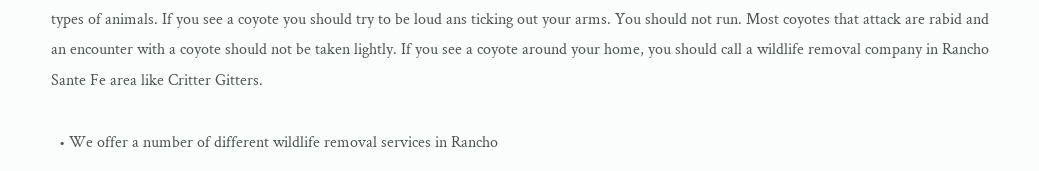types of animals. If you see a coyote you should try to be loud ans ticking out your arms. You should not run. Most coyotes that attack are rabid and an encounter with a coyote should not be taken lightly. If you see a coyote around your home, you should call a wildlife removal company in Rancho Sante Fe area like Critter Gitters.

  • We offer a number of different wildlife removal services in Rancho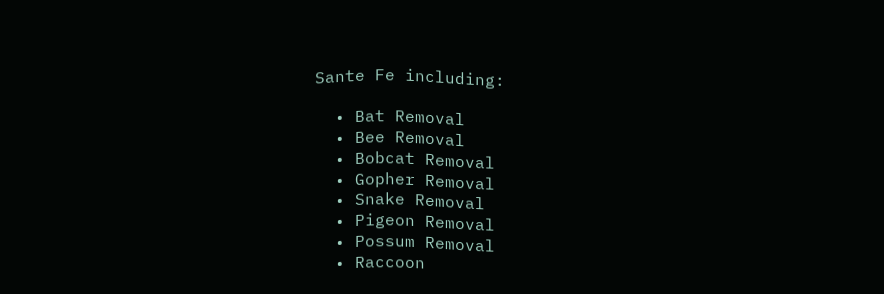Sante Fe including:

  • Bat Removal
  • Bee Removal
  • Bobcat Removal
  • Gopher Removal
  • Snake Removal
  • Pigeon Removal
  • Possum Removal
  • Raccoon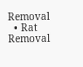Removal
  • Rat Removal